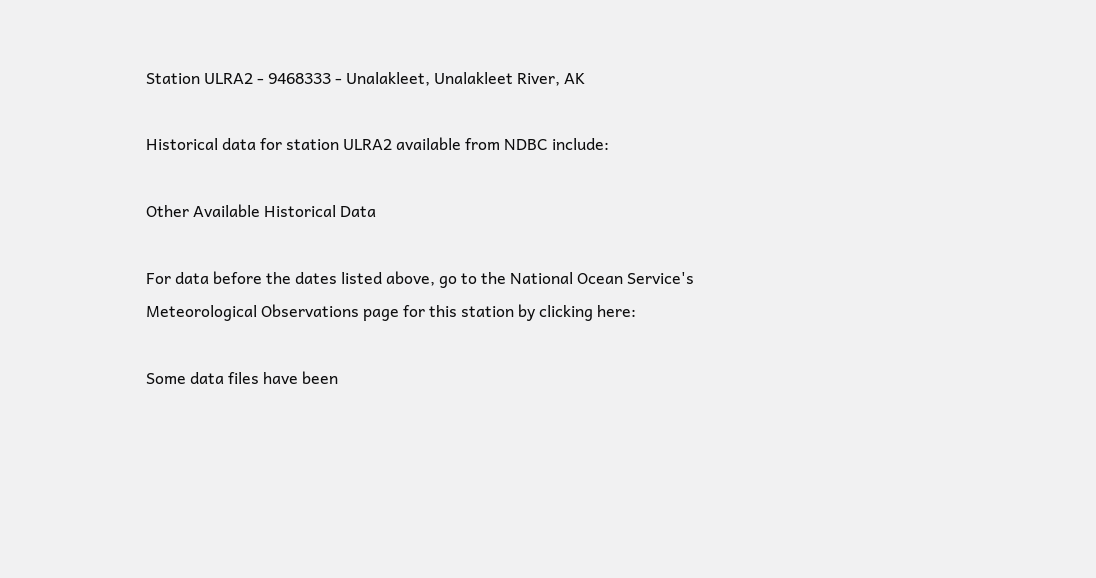Station ULRA2 - 9468333 - Unalakleet, Unalakleet River, AK

Historical data for station ULRA2 available from NDBC include:

Other Available Historical Data

For data before the dates listed above, go to the National Ocean Service's Meteorological Observations page for this station by clicking here:

Some data files have been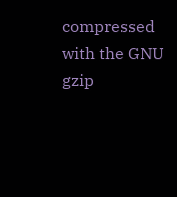compressed with the GNU gzip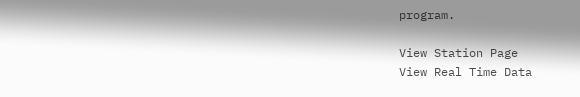program.

View Station Page
View Real Time Data